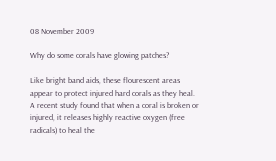08 November 2009

Why do some corals have glowing patches?

Like bright band aids, these flourescent areas appear to protect injured hard corals as they heal.
A recent study found that when a coral is broken or injured, it releases highly reactive oxygen (free radicals) to heal the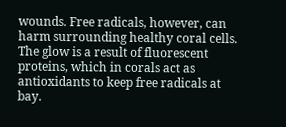wounds. Free radicals, however, can harm surrounding healthy coral cells. The glow is a result of fluorescent proteins, which in corals act as antioxidants to keep free radicals at bay.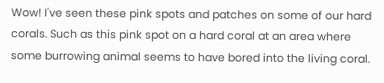Wow! I've seen these pink spots and patches on some of our hard corals. Such as this pink spot on a hard coral at an area where some burrowing animal seems to have bored into the living coral.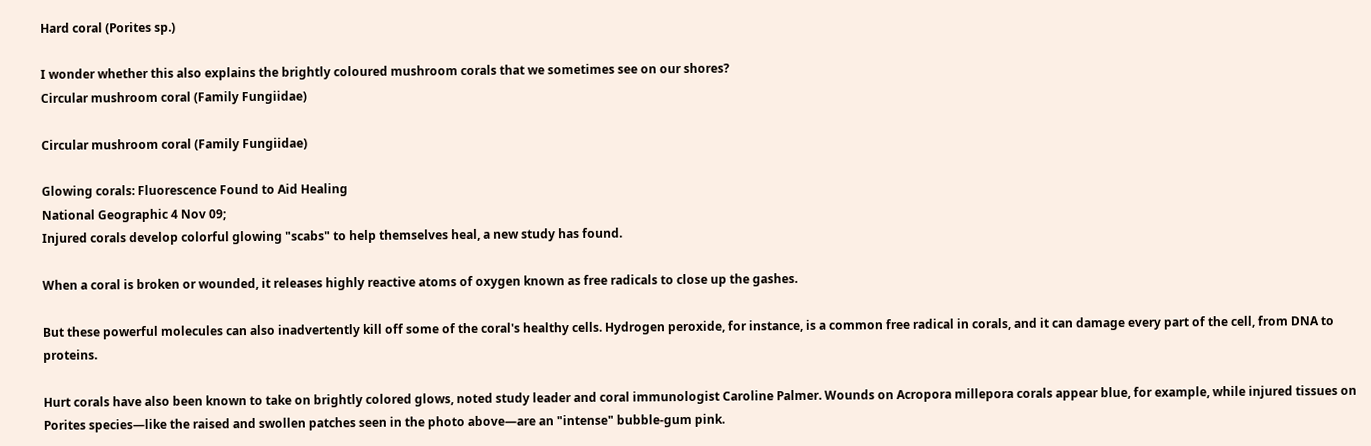Hard coral (Porites sp.)

I wonder whether this also explains the brightly coloured mushroom corals that we sometimes see on our shores?
Circular mushroom coral (Family Fungiidae)

Circular mushroom coral (Family Fungiidae)

Glowing corals: Fluorescence Found to Aid Healing
National Geographic 4 Nov 09;
Injured corals develop colorful glowing "scabs" to help themselves heal, a new study has found.

When a coral is broken or wounded, it releases highly reactive atoms of oxygen known as free radicals to close up the gashes.

But these powerful molecules can also inadvertently kill off some of the coral's healthy cells. Hydrogen peroxide, for instance, is a common free radical in corals, and it can damage every part of the cell, from DNA to proteins.

Hurt corals have also been known to take on brightly colored glows, noted study leader and coral immunologist Caroline Palmer. Wounds on Acropora millepora corals appear blue, for example, while injured tissues on Porites species—like the raised and swollen patches seen in the photo above—are an "intense" bubble-gum pink.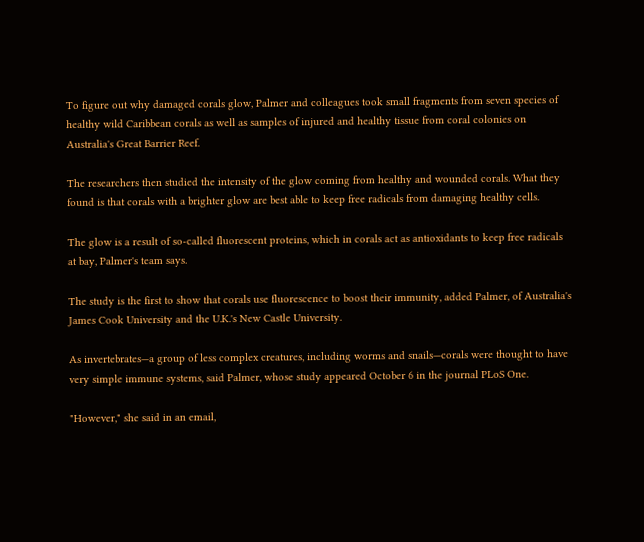To figure out why damaged corals glow, Palmer and colleagues took small fragments from seven species of healthy wild Caribbean corals as well as samples of injured and healthy tissue from coral colonies on Australia's Great Barrier Reef.

The researchers then studied the intensity of the glow coming from healthy and wounded corals. What they found is that corals with a brighter glow are best able to keep free radicals from damaging healthy cells.

The glow is a result of so-called fluorescent proteins, which in corals act as antioxidants to keep free radicals at bay, Palmer's team says.

The study is the first to show that corals use fluorescence to boost their immunity, added Palmer, of Australia's James Cook University and the U.K.'s New Castle University.

As invertebrates—a group of less complex creatures, including worms and snails—corals were thought to have very simple immune systems, said Palmer, whose study appeared October 6 in the journal PLoS One.

"However," she said in an email,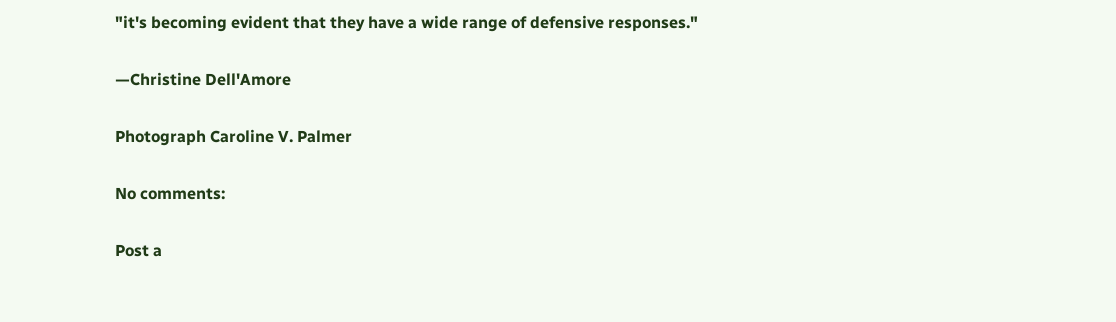"it's becoming evident that they have a wide range of defensive responses."

—Christine Dell'Amore

Photograph Caroline V. Palmer

No comments:

Post a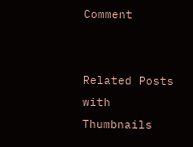Comment


Related Posts with Thumbnails